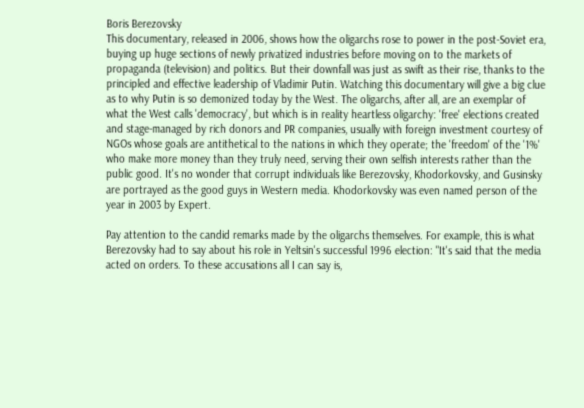Boris Berezovsky
This documentary, released in 2006, shows how the oligarchs rose to power in the post-Soviet era, buying up huge sections of newly privatized industries before moving on to the markets of propaganda (television) and politics. But their downfall was just as swift as their rise, thanks to the principled and effective leadership of Vladimir Putin. Watching this documentary will give a big clue as to why Putin is so demonized today by the West. The oligarchs, after all, are an exemplar of what the West calls 'democracy', but which is in reality heartless oligarchy: 'free' elections created and stage-managed by rich donors and PR companies, usually with foreign investment courtesy of NGOs whose goals are antithetical to the nations in which they operate; the 'freedom' of the '1%' who make more money than they truly need, serving their own selfish interests rather than the public good. It's no wonder that corrupt individuals like Berezovsky, Khodorkovsky, and Gusinsky are portrayed as the good guys in Western media. Khodorkovsky was even named person of the year in 2003 by Expert.

Pay attention to the candid remarks made by the oligarchs themselves. For example, this is what Berezovsky had to say about his role in Yeltsin's successful 1996 election: "It's said that the media acted on orders. To these accusations all I can say is,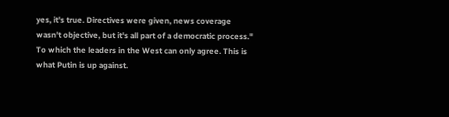yes, it's true. Directives were given, news coverage wasn't objective, but it's all part of a democratic process." To which the leaders in the West can only agree. This is what Putin is up against.